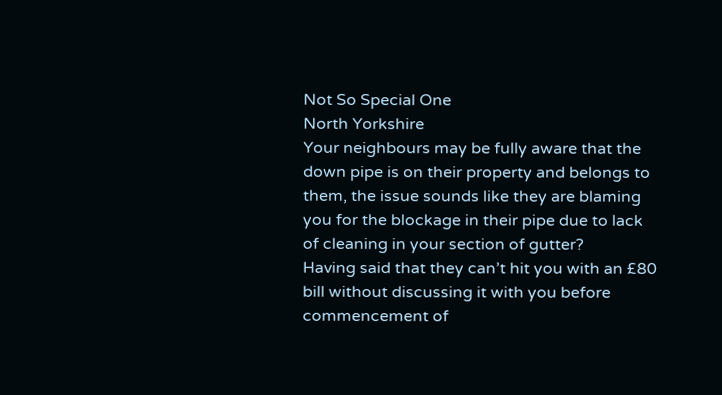Not So Special One
North Yorkshire
Your neighbours may be fully aware that the down pipe is on their property and belongs to them, the issue sounds like they are blaming you for the blockage in their pipe due to lack of cleaning in your section of gutter?
Having said that they can’t hit you with an £80 bill without discussing it with you before commencement of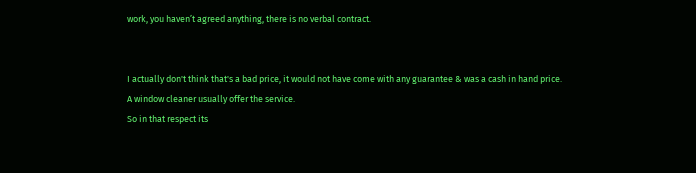work, you haven’t agreed anything, there is no verbal contract.


I actually don't think that's a bad price, it would not have come with any guarantee & was a cash in hand price.
A window cleaner usually offer the service.
So in that respect its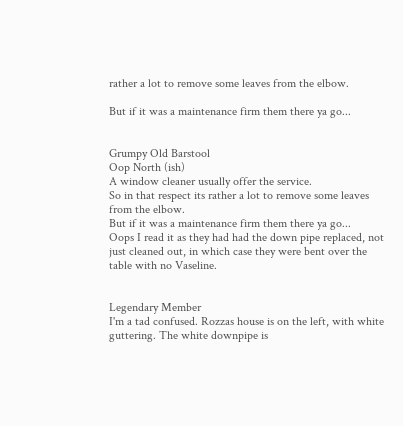rather a lot to remove some leaves from the elbow.

But if it was a maintenance firm them there ya go...


Grumpy Old Barstool
Oop North (ish)
A window cleaner usually offer the service.
So in that respect its rather a lot to remove some leaves from the elbow.
But if it was a maintenance firm them there ya go...
Oops I read it as they had had the down pipe replaced, not just cleaned out, in which case they were bent over the table with no Vaseline.


Legendary Member
I'm a tad confused. Rozzas house is on the left, with white guttering. The white downpipe is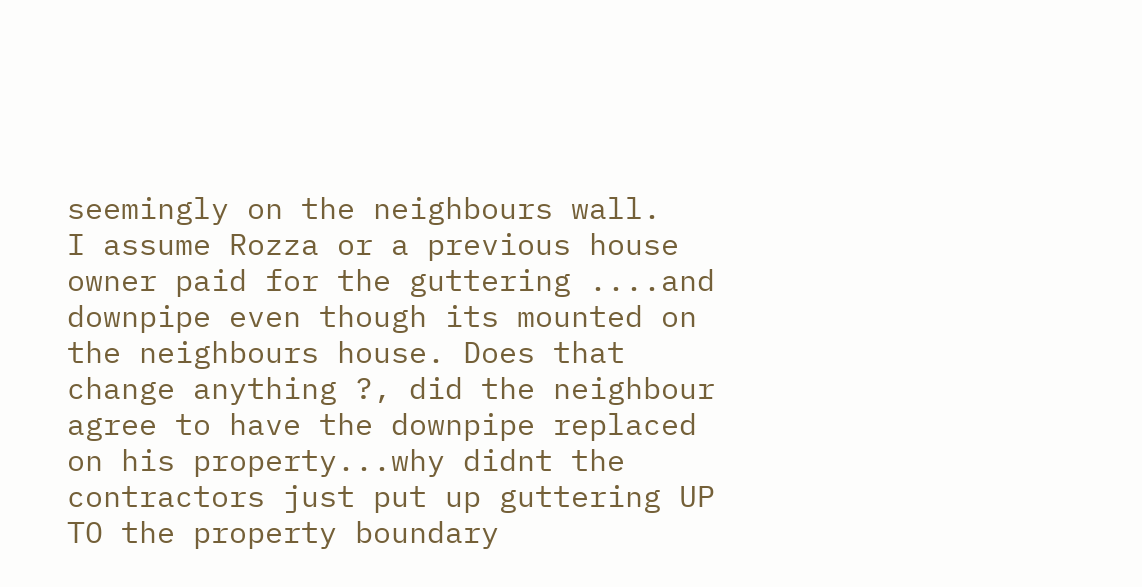seemingly on the neighbours wall.
I assume Rozza or a previous house owner paid for the guttering ....and downpipe even though its mounted on the neighbours house. Does that change anything ?, did the neighbour agree to have the downpipe replaced on his property...why didnt the contractors just put up guttering UP TO the property boundary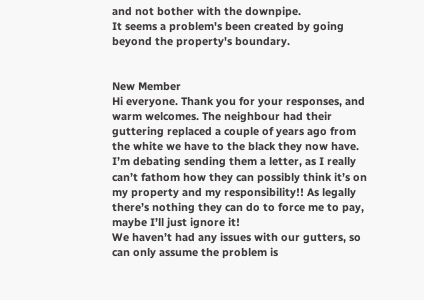and not bother with the downpipe.
It seems a problem's been created by going beyond the property's boundary.


New Member
Hi everyone. Thank you for your responses, and warm welcomes. The neighbour had their guttering replaced a couple of years ago from the white we have to the black they now have. I’m debating sending them a letter, as I really can’t fathom how they can possibly think it’s on my property and my responsibility!! As legally there’s nothing they can do to force me to pay, maybe I’ll just ignore it!
We haven’t had any issues with our gutters, so can only assume the problem is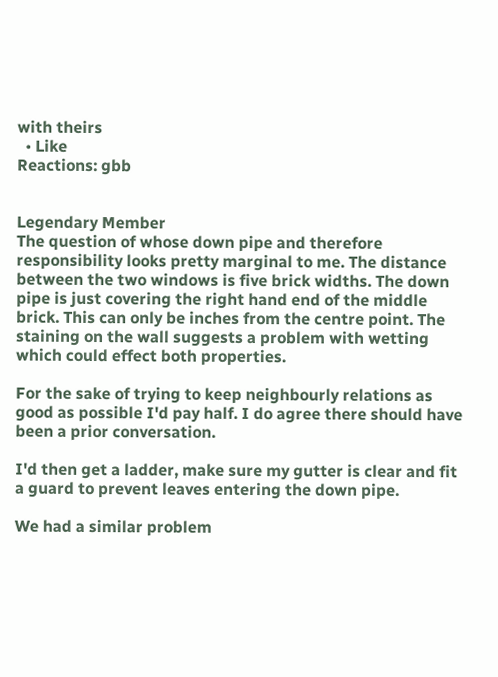with theirs
  • Like
Reactions: gbb


Legendary Member
The question of whose down pipe and therefore responsibility looks pretty marginal to me. The distance between the two windows is five brick widths. The down pipe is just covering the right hand end of the middle brick. This can only be inches from the centre point. The staining on the wall suggests a problem with wetting which could effect both properties.

For the sake of trying to keep neighbourly relations as good as possible I'd pay half. I do agree there should have been a prior conversation.

I'd then get a ladder, make sure my gutter is clear and fit a guard to prevent leaves entering the down pipe.

We had a similar problem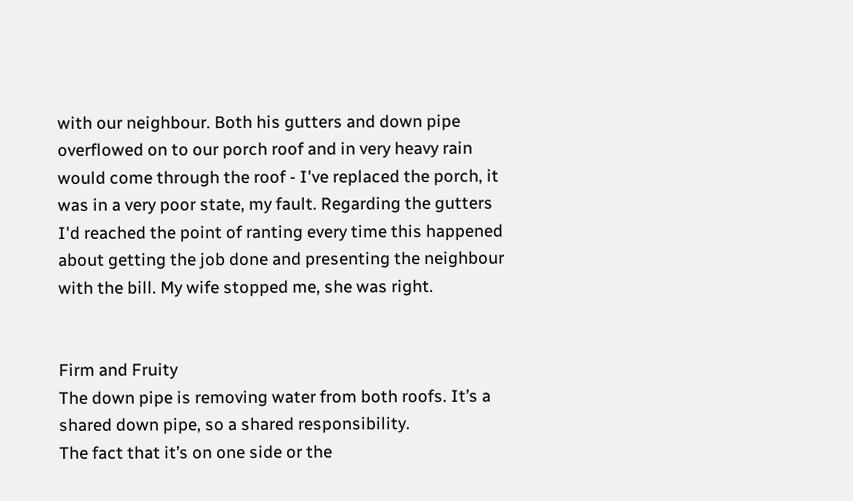with our neighbour. Both his gutters and down pipe overflowed on to our porch roof and in very heavy rain would come through the roof - I've replaced the porch, it was in a very poor state, my fault. Regarding the gutters I'd reached the point of ranting every time this happened about getting the job done and presenting the neighbour with the bill. My wife stopped me, she was right.


Firm and Fruity
The down pipe is removing water from both roofs. It’s a shared down pipe, so a shared responsibility.
The fact that it’s on one side or the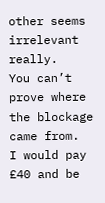other seems irrelevant really.
You can’t prove where the blockage came from.
I would pay £40 and be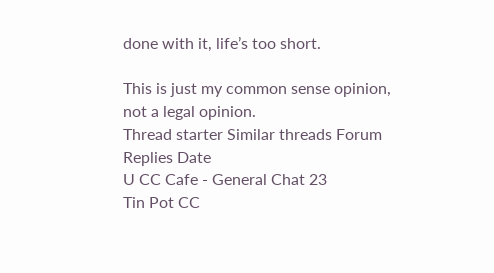done with it, life’s too short.

This is just my common sense opinion, not a legal opinion.
Thread starter Similar threads Forum Replies Date
U CC Cafe - General Chat 23
Tin Pot CC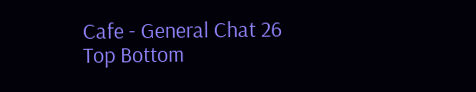Cafe - General Chat 26
Top Bottom